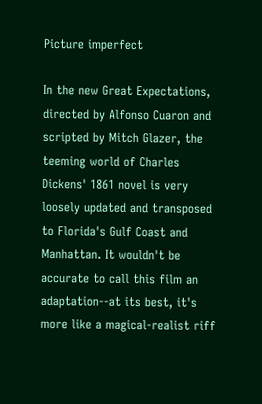Picture imperfect

In the new Great Expectations, directed by Alfonso Cuaron and scripted by Mitch Glazer, the teeming world of Charles Dickens' 1861 novel is very loosely updated and transposed to Florida's Gulf Coast and Manhattan. It wouldn't be accurate to call this film an adaptation--at its best, it's more like a magical-realist riff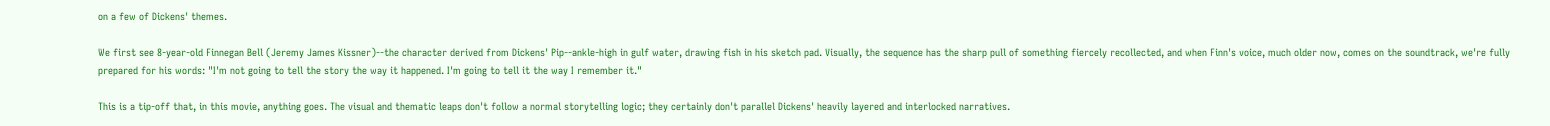on a few of Dickens' themes.

We first see 8-year-old Finnegan Bell (Jeremy James Kissner)--the character derived from Dickens' Pip--ankle-high in gulf water, drawing fish in his sketch pad. Visually, the sequence has the sharp pull of something fiercely recollected, and when Finn's voice, much older now, comes on the soundtrack, we're fully prepared for his words: "I'm not going to tell the story the way it happened. I'm going to tell it the way I remember it."

This is a tip-off that, in this movie, anything goes. The visual and thematic leaps don't follow a normal storytelling logic; they certainly don't parallel Dickens' heavily layered and interlocked narratives.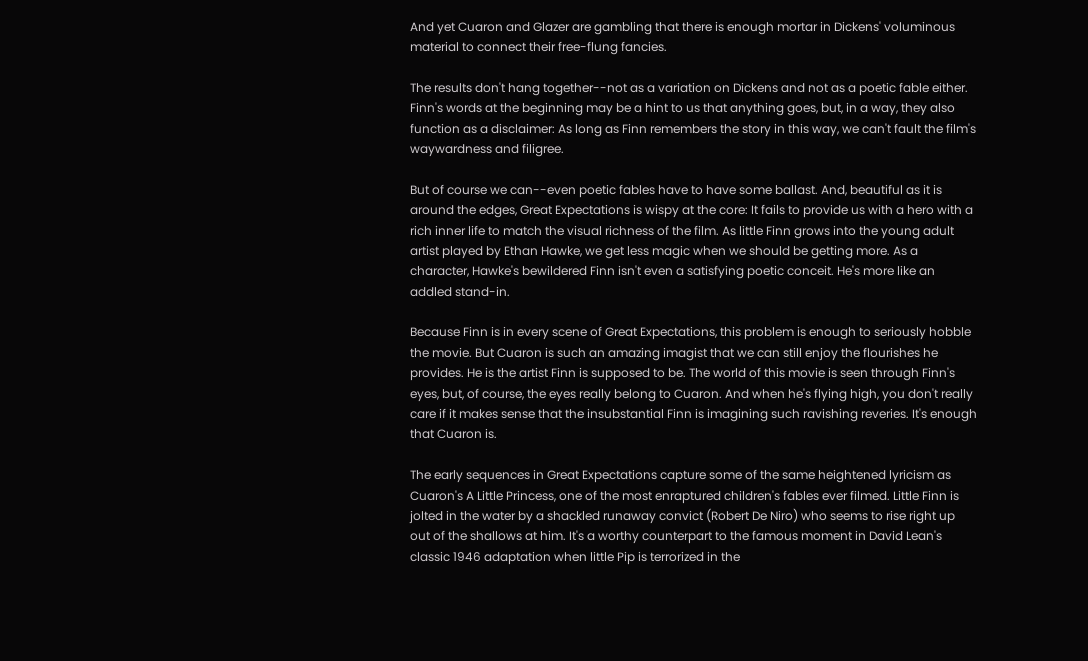And yet Cuaron and Glazer are gambling that there is enough mortar in Dickens' voluminous material to connect their free-flung fancies.

The results don't hang together--not as a variation on Dickens and not as a poetic fable either. Finn's words at the beginning may be a hint to us that anything goes, but, in a way, they also function as a disclaimer: As long as Finn remembers the story in this way, we can't fault the film's waywardness and filigree.

But of course we can--even poetic fables have to have some ballast. And, beautiful as it is around the edges, Great Expectations is wispy at the core: It fails to provide us with a hero with a rich inner life to match the visual richness of the film. As little Finn grows into the young adult artist played by Ethan Hawke, we get less magic when we should be getting more. As a character, Hawke's bewildered Finn isn't even a satisfying poetic conceit. He's more like an addled stand-in.

Because Finn is in every scene of Great Expectations, this problem is enough to seriously hobble the movie. But Cuaron is such an amazing imagist that we can still enjoy the flourishes he provides. He is the artist Finn is supposed to be. The world of this movie is seen through Finn's eyes, but, of course, the eyes really belong to Cuaron. And when he's flying high, you don't really care if it makes sense that the insubstantial Finn is imagining such ravishing reveries. It's enough that Cuaron is.

The early sequences in Great Expectations capture some of the same heightened lyricism as Cuaron's A Little Princess, one of the most enraptured children's fables ever filmed. Little Finn is jolted in the water by a shackled runaway convict (Robert De Niro) who seems to rise right up out of the shallows at him. It's a worthy counterpart to the famous moment in David Lean's classic 1946 adaptation when little Pip is terrorized in the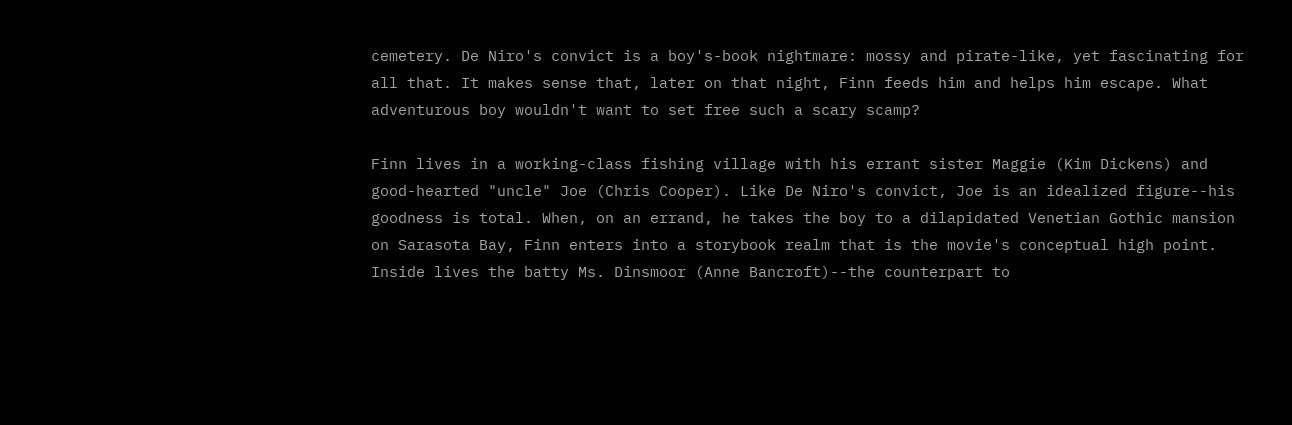cemetery. De Niro's convict is a boy's-book nightmare: mossy and pirate-like, yet fascinating for all that. It makes sense that, later on that night, Finn feeds him and helps him escape. What adventurous boy wouldn't want to set free such a scary scamp?

Finn lives in a working-class fishing village with his errant sister Maggie (Kim Dickens) and good-hearted "uncle" Joe (Chris Cooper). Like De Niro's convict, Joe is an idealized figure--his goodness is total. When, on an errand, he takes the boy to a dilapidated Venetian Gothic mansion on Sarasota Bay, Finn enters into a storybook realm that is the movie's conceptual high point. Inside lives the batty Ms. Dinsmoor (Anne Bancroft)--the counterpart to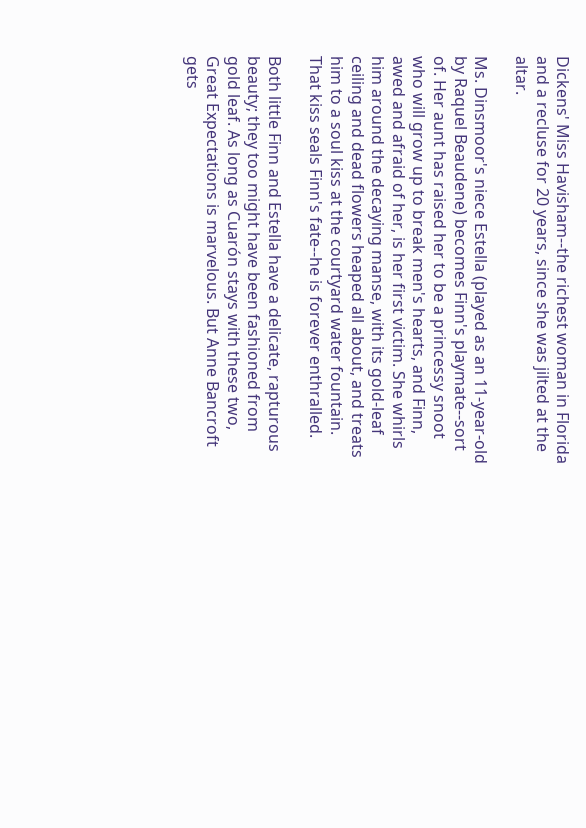Dickens' Miss Havisham--the richest woman in Florida and a recluse for 20 years, since she was jilted at the altar.

Ms. Dinsmoor's niece Estella (played as an 11-year-old by Raquel Beaudene) becomes Finn's playmate--sort of. Her aunt has raised her to be a princessy snoot who will grow up to break men's hearts, and Finn, awed and afraid of her, is her first victim. She whirls him around the decaying manse, with its gold-leaf ceiling and dead flowers heaped all about, and treats him to a soul kiss at the courtyard water fountain. That kiss seals Finn's fate--he is forever enthralled.

Both little Finn and Estella have a delicate, rapturous beauty; they too might have been fashioned from gold leaf. As long as Cuarón stays with these two, Great Expectations is marvelous. But Anne Bancroft gets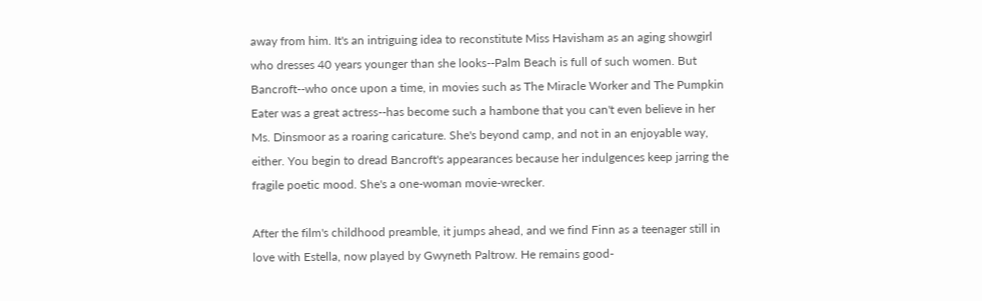away from him. It's an intriguing idea to reconstitute Miss Havisham as an aging showgirl who dresses 40 years younger than she looks--Palm Beach is full of such women. But Bancroft--who once upon a time, in movies such as The Miracle Worker and The Pumpkin Eater was a great actress--has become such a hambone that you can't even believe in her Ms. Dinsmoor as a roaring caricature. She's beyond camp, and not in an enjoyable way, either. You begin to dread Bancroft's appearances because her indulgences keep jarring the fragile poetic mood. She's a one-woman movie-wrecker.

After the film's childhood preamble, it jumps ahead, and we find Finn as a teenager still in love with Estella, now played by Gwyneth Paltrow. He remains good-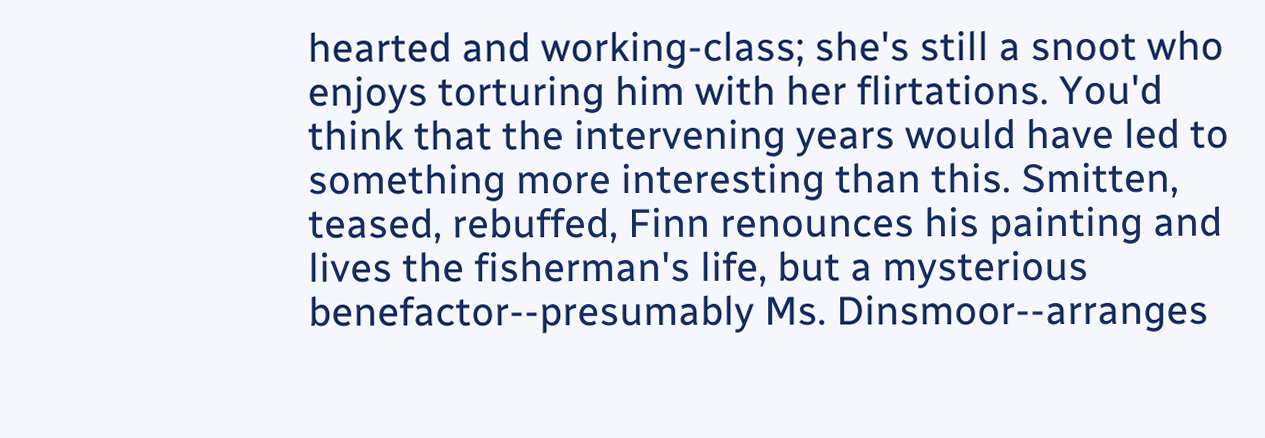hearted and working-class; she's still a snoot who enjoys torturing him with her flirtations. You'd think that the intervening years would have led to something more interesting than this. Smitten, teased, rebuffed, Finn renounces his painting and lives the fisherman's life, but a mysterious benefactor--presumably Ms. Dinsmoor--arranges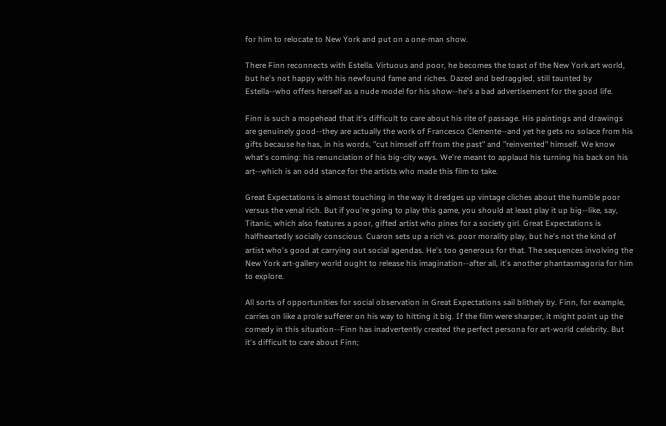for him to relocate to New York and put on a one-man show.

There Finn reconnects with Estella. Virtuous and poor, he becomes the toast of the New York art world, but he's not happy with his newfound fame and riches. Dazed and bedraggled, still taunted by Estella--who offers herself as a nude model for his show--he's a bad advertisement for the good life.

Finn is such a mopehead that it's difficult to care about his rite of passage. His paintings and drawings are genuinely good--they are actually the work of Francesco Clemente--and yet he gets no solace from his gifts because he has, in his words, "cut himself off from the past" and "reinvented" himself. We know what's coming: his renunciation of his big-city ways. We're meant to applaud his turning his back on his art--which is an odd stance for the artists who made this film to take.

Great Expectations is almost touching in the way it dredges up vintage cliches about the humble poor versus the venal rich. But if you're going to play this game, you should at least play it up big--like, say, Titanic, which also features a poor, gifted artist who pines for a society girl. Great Expectations is halfheartedly socially conscious. Cuaron sets up a rich vs. poor morality play, but he's not the kind of artist who's good at carrying out social agendas. He's too generous for that. The sequences involving the New York art-gallery world ought to release his imagination--after all, it's another phantasmagoria for him to explore.

All sorts of opportunities for social observation in Great Expectations sail blithely by. Finn, for example, carries on like a prole sufferer on his way to hitting it big. If the film were sharper, it might point up the comedy in this situation--Finn has inadvertently created the perfect persona for art-world celebrity. But it's difficult to care about Finn;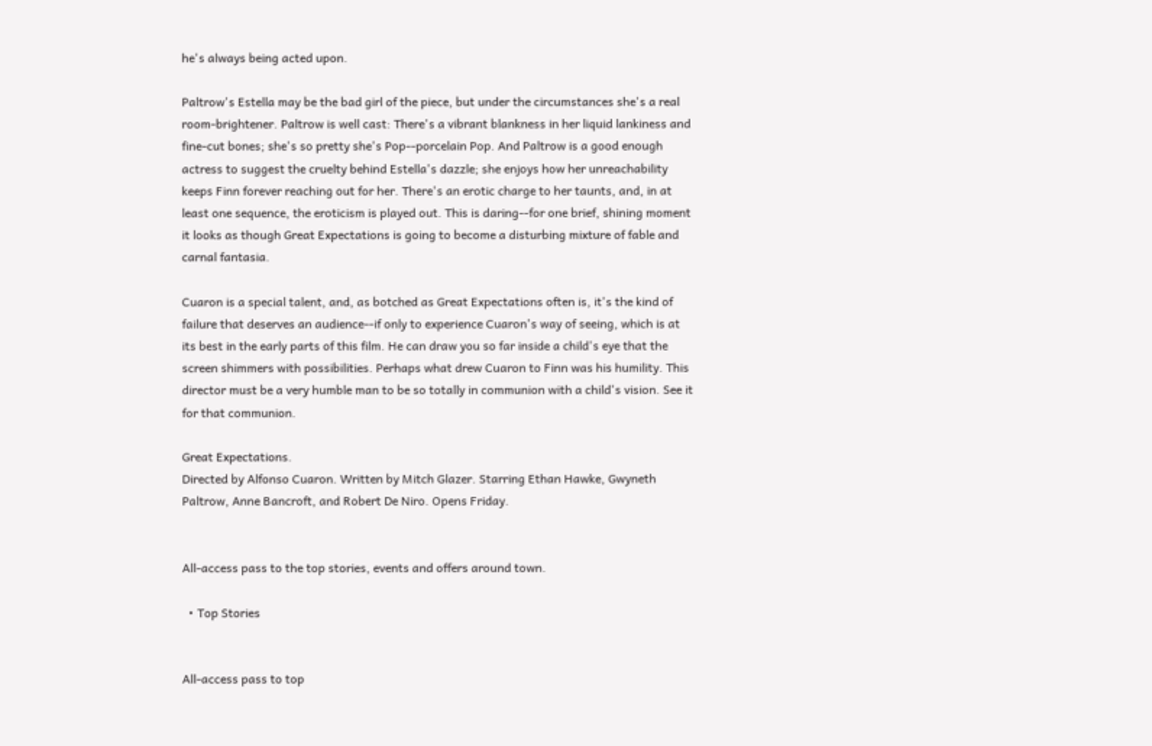he's always being acted upon.

Paltrow's Estella may be the bad girl of the piece, but under the circumstances she's a real room-brightener. Paltrow is well cast: There's a vibrant blankness in her liquid lankiness and fine-cut bones; she's so pretty she's Pop--porcelain Pop. And Paltrow is a good enough actress to suggest the cruelty behind Estella's dazzle; she enjoys how her unreachability keeps Finn forever reaching out for her. There's an erotic charge to her taunts, and, in at least one sequence, the eroticism is played out. This is daring--for one brief, shining moment it looks as though Great Expectations is going to become a disturbing mixture of fable and carnal fantasia.

Cuaron is a special talent, and, as botched as Great Expectations often is, it's the kind of failure that deserves an audience--if only to experience Cuaron's way of seeing, which is at its best in the early parts of this film. He can draw you so far inside a child's eye that the screen shimmers with possibilities. Perhaps what drew Cuaron to Finn was his humility. This director must be a very humble man to be so totally in communion with a child's vision. See it for that communion.

Great Expectations.
Directed by Alfonso Cuaron. Written by Mitch Glazer. Starring Ethan Hawke, Gwyneth Paltrow, Anne Bancroft, and Robert De Niro. Opens Friday.


All-access pass to the top stories, events and offers around town.

  • Top Stories


All-access pass to top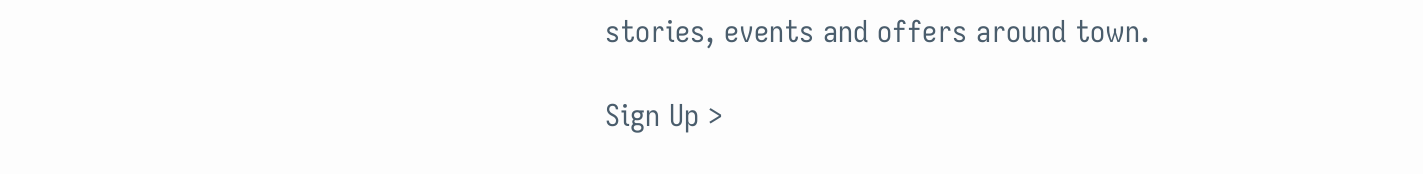stories, events and offers around town.

Sign Up >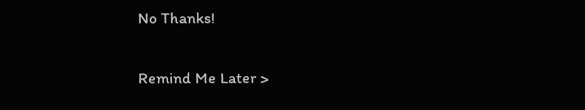No Thanks!

Remind Me Later >